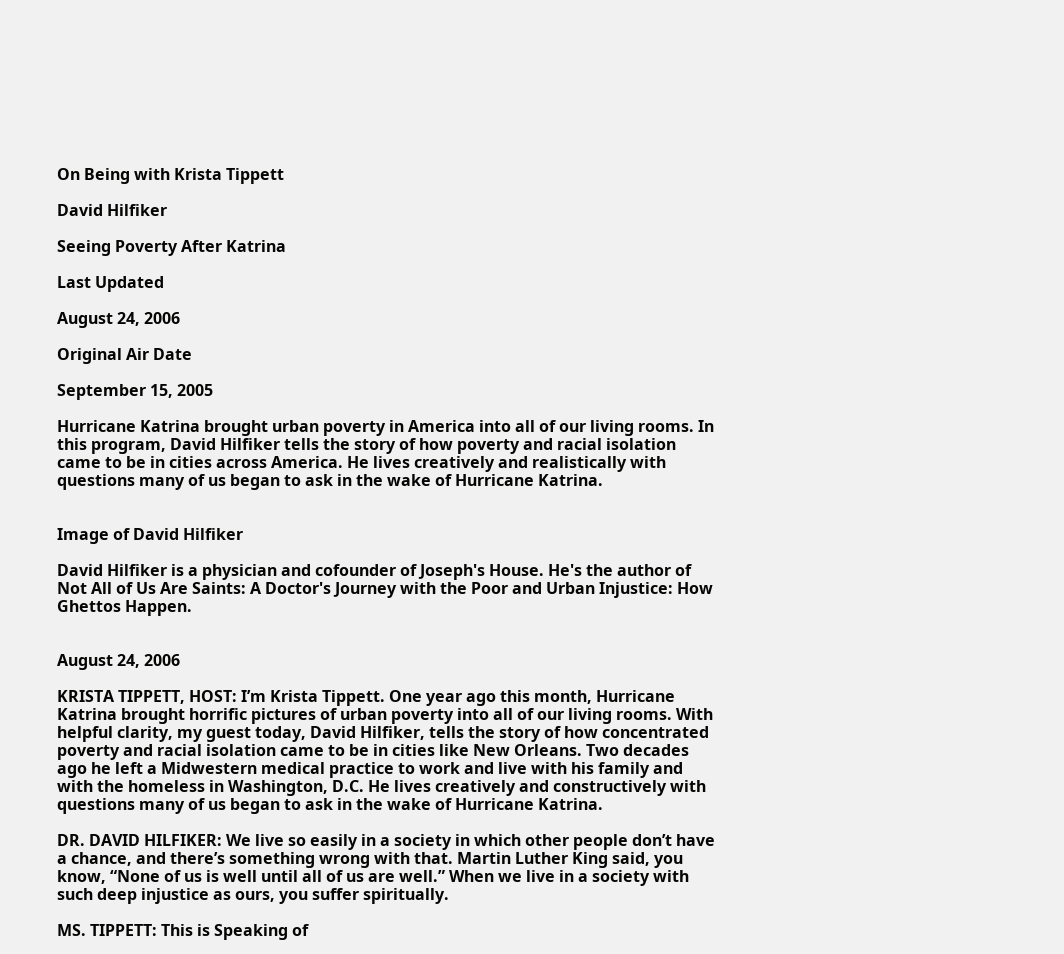On Being with Krista Tippett

David Hilfiker

Seeing Poverty After Katrina

Last Updated

August 24, 2006

Original Air Date

September 15, 2005

Hurricane Katrina brought urban poverty in America into all of our living rooms. In this program, David Hilfiker tells the story of how poverty and racial isolation came to be in cities across America. He lives creatively and realistically with questions many of us began to ask in the wake of Hurricane Katrina.


Image of David Hilfiker

David Hilfiker is a physician and cofounder of Joseph's House. He's the author of Not All of Us Are Saints: A Doctor's Journey with the Poor and Urban Injustice: How Ghettos Happen.


August 24, 2006

KRISTA TIPPETT, HOST: I’m Krista Tippett. One year ago this month, Hurricane Katrina brought horrific pictures of urban poverty into all of our living rooms. With helpful clarity, my guest today, David Hilfiker, tells the story of how concentrated poverty and racial isolation came to be in cities like New Orleans. Two decades ago he left a Midwestern medical practice to work and live with his family and with the homeless in Washington, D.C. He lives creatively and constructively with questions many of us began to ask in the wake of Hurricane Katrina.

DR. DAVID HILFIKER: We live so easily in a society in which other people don’t have a chance, and there’s something wrong with that. Martin Luther King said, you know, “None of us is well until all of us are well.” When we live in a society with such deep injustice as ours, you suffer spiritually.

MS. TIPPETT: This is Speaking of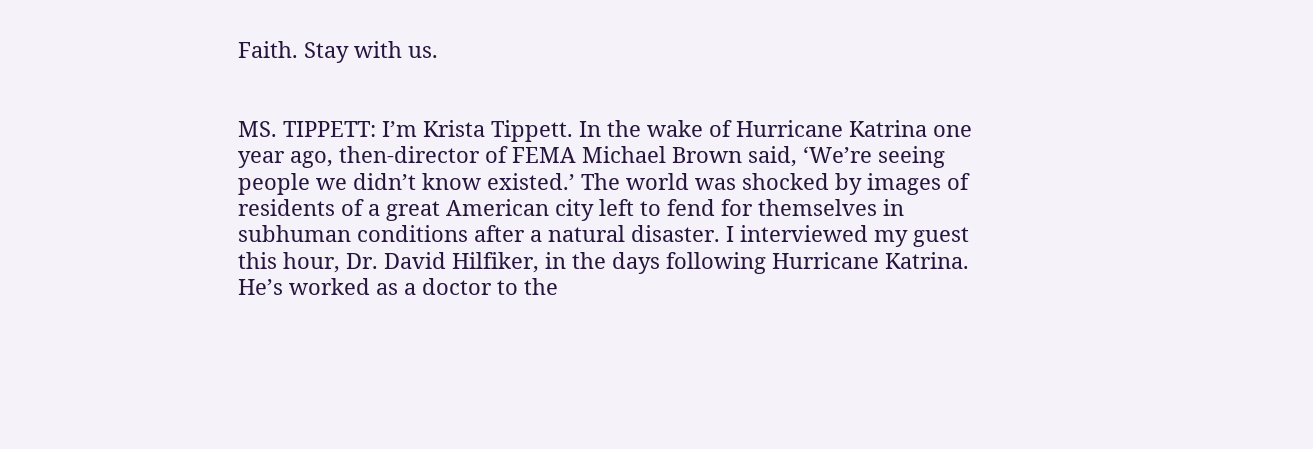Faith. Stay with us.


MS. TIPPETT: I’m Krista Tippett. In the wake of Hurricane Katrina one year ago, then-director of FEMA Michael Brown said, ‘We’re seeing people we didn’t know existed.’ The world was shocked by images of residents of a great American city left to fend for themselves in subhuman conditions after a natural disaster. I interviewed my guest this hour, Dr. David Hilfiker, in the days following Hurricane Katrina. He’s worked as a doctor to the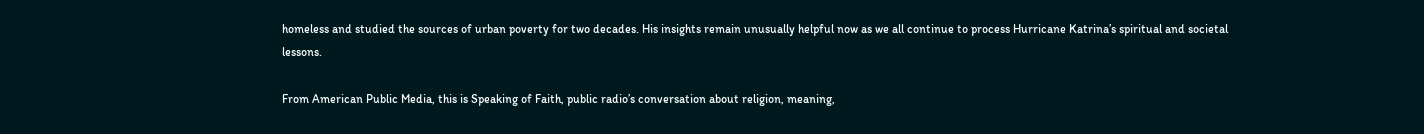homeless and studied the sources of urban poverty for two decades. His insights remain unusually helpful now as we all continue to process Hurricane Katrina’s spiritual and societal lessons.

From American Public Media, this is Speaking of Faith, public radio’s conversation about religion, meaning,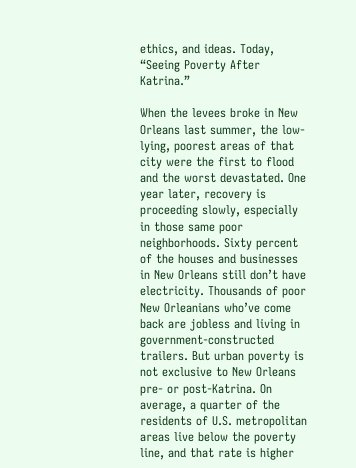ethics, and ideas. Today, “Seeing Poverty After Katrina.”

When the levees broke in New Orleans last summer, the low-lying, poorest areas of that city were the first to flood and the worst devastated. One year later, recovery is proceeding slowly, especially in those same poor neighborhoods. Sixty percent of the houses and businesses in New Orleans still don’t have electricity. Thousands of poor New Orleanians who’ve come back are jobless and living in government-constructed trailers. But urban poverty is not exclusive to New Orleans pre- or post-Katrina. On average, a quarter of the residents of U.S. metropolitan areas live below the poverty line, and that rate is higher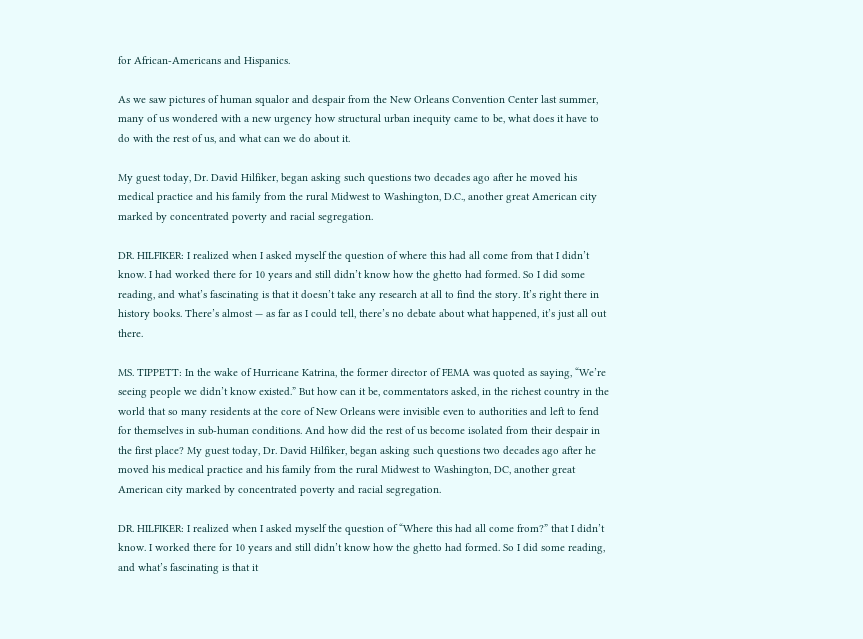for African-Americans and Hispanics.

As we saw pictures of human squalor and despair from the New Orleans Convention Center last summer, many of us wondered with a new urgency how structural urban inequity came to be, what does it have to do with the rest of us, and what can we do about it.

My guest today, Dr. David Hilfiker, began asking such questions two decades ago after he moved his medical practice and his family from the rural Midwest to Washington, D.C., another great American city marked by concentrated poverty and racial segregation.

DR. HILFIKER: I realized when I asked myself the question of where this had all come from that I didn’t know. I had worked there for 10 years and still didn’t know how the ghetto had formed. So I did some reading, and what’s fascinating is that it doesn’t take any research at all to find the story. It’s right there in history books. There’s almost — as far as I could tell, there’s no debate about what happened, it’s just all out there.

MS. TIPPETT: In the wake of Hurricane Katrina, the former director of FEMA was quoted as saying, “We’re seeing people we didn’t know existed.” But how can it be, commentators asked, in the richest country in the world that so many residents at the core of New Orleans were invisible even to authorities and left to fend for themselves in sub-human conditions. And how did the rest of us become isolated from their despair in the first place? My guest today, Dr. David Hilfiker, began asking such questions two decades ago after he moved his medical practice and his family from the rural Midwest to Washington, DC, another great American city marked by concentrated poverty and racial segregation.

DR. HILFIKER: I realized when I asked myself the question of “Where this had all come from?” that I didn’t know. I worked there for 10 years and still didn’t know how the ghetto had formed. So I did some reading, and what’s fascinating is that it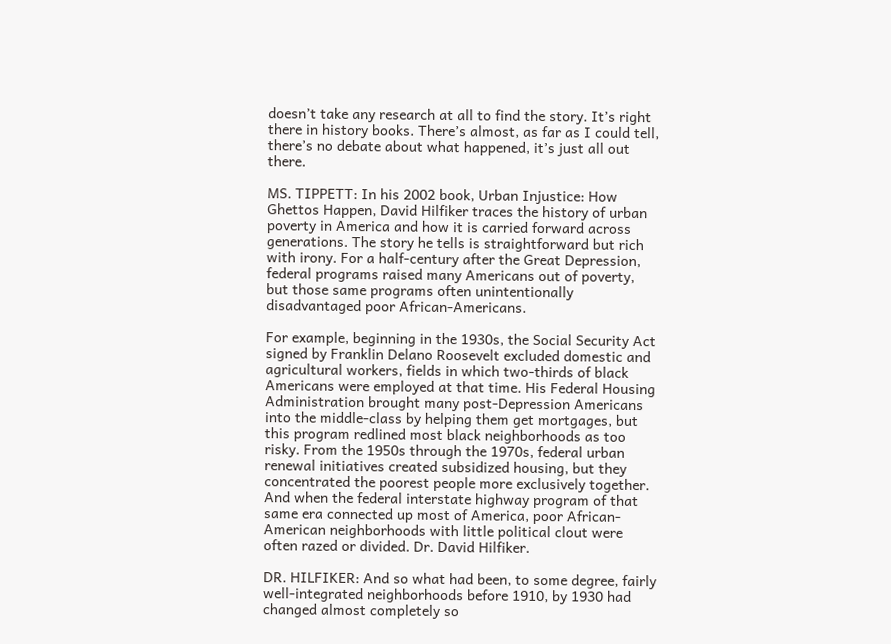doesn’t take any research at all to find the story. It’s right there in history books. There’s almost, as far as I could tell, there’s no debate about what happened, it’s just all out there.

MS. TIPPETT: In his 2002 book, Urban Injustice: How Ghettos Happen, David Hilfiker traces the history of urban poverty in America and how it is carried forward across generations. The story he tells is straightforward but rich with irony. For a half-century after the Great Depression, federal programs raised many Americans out of poverty, but those same programs often unintentionally disadvantaged poor African-Americans.

For example, beginning in the 1930s, the Social Security Act signed by Franklin Delano Roosevelt excluded domestic and agricultural workers, fields in which two-thirds of black Americans were employed at that time. His Federal Housing Administration brought many post-Depression Americans into the middle-class by helping them get mortgages, but this program redlined most black neighborhoods as too risky. From the 1950s through the 1970s, federal urban renewal initiatives created subsidized housing, but they concentrated the poorest people more exclusively together. And when the federal interstate highway program of that same era connected up most of America, poor African-American neighborhoods with little political clout were often razed or divided. Dr. David Hilfiker.

DR. HILFIKER: And so what had been, to some degree, fairly well-integrated neighborhoods before 1910, by 1930 had changed almost completely so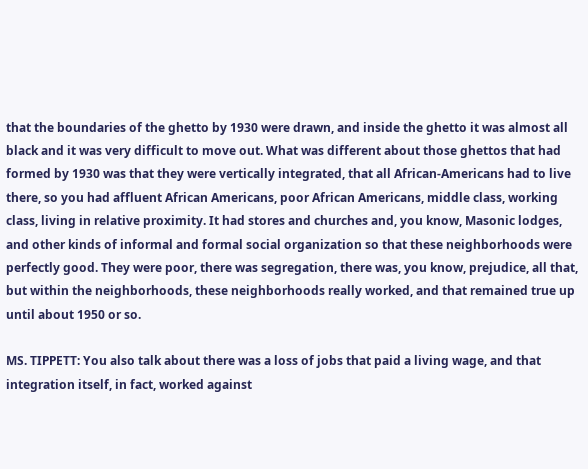that the boundaries of the ghetto by 1930 were drawn, and inside the ghetto it was almost all black and it was very difficult to move out. What was different about those ghettos that had formed by 1930 was that they were vertically integrated, that all African-Americans had to live there, so you had affluent African Americans, poor African Americans, middle class, working class, living in relative proximity. It had stores and churches and, you know, Masonic lodges, and other kinds of informal and formal social organization so that these neighborhoods were perfectly good. They were poor, there was segregation, there was, you know, prejudice, all that, but within the neighborhoods, these neighborhoods really worked, and that remained true up until about 1950 or so.

MS. TIPPETT: You also talk about there was a loss of jobs that paid a living wage, and that integration itself, in fact, worked against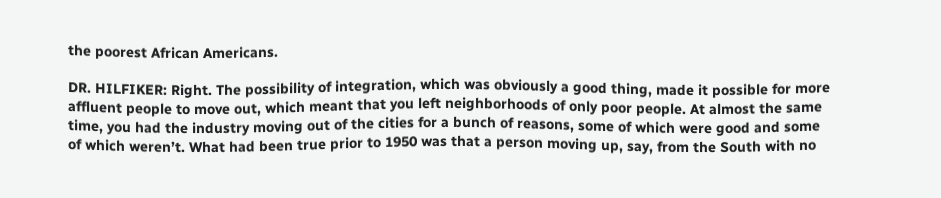the poorest African Americans.

DR. HILFIKER: Right. The possibility of integration, which was obviously a good thing, made it possible for more affluent people to move out, which meant that you left neighborhoods of only poor people. At almost the same time, you had the industry moving out of the cities for a bunch of reasons, some of which were good and some of which weren’t. What had been true prior to 1950 was that a person moving up, say, from the South with no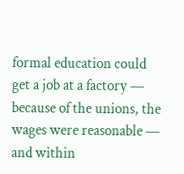formal education could get a job at a factory — because of the unions, the wages were reasonable — and within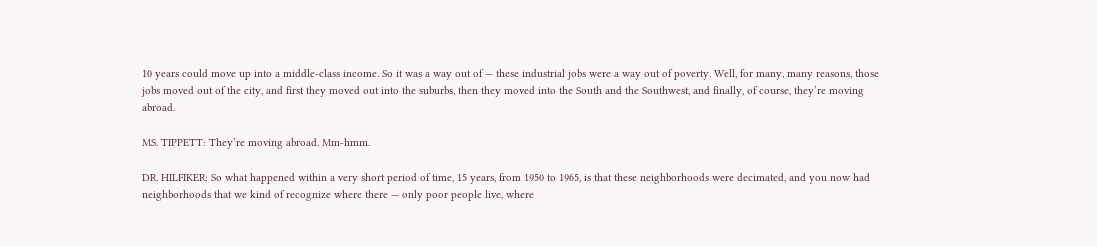10 years could move up into a middle-class income. So it was a way out of — these industrial jobs were a way out of poverty. Well, for many, many reasons, those jobs moved out of the city, and first they moved out into the suburbs, then they moved into the South and the Southwest, and finally, of course, they’re moving abroad.

MS. TIPPETT: They’re moving abroad. Mm-hmm.

DR. HILFIKER: So what happened within a very short period of time, 15 years, from 1950 to 1965, is that these neighborhoods were decimated, and you now had neighborhoods that we kind of recognize where there — only poor people live, where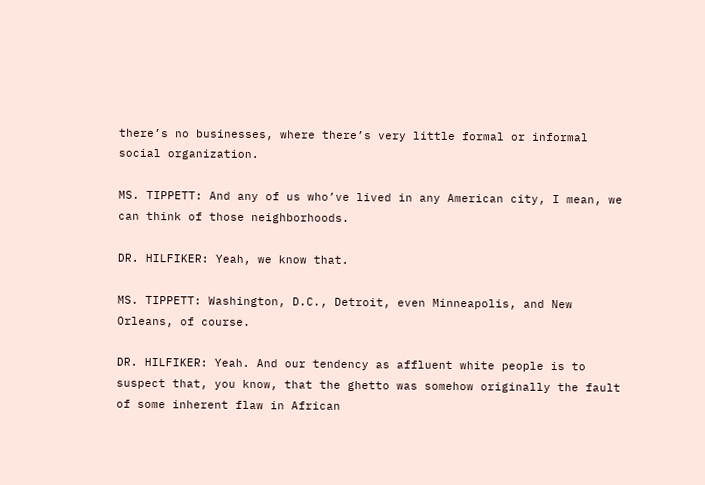there’s no businesses, where there’s very little formal or informal social organization.

MS. TIPPETT: And any of us who’ve lived in any American city, I mean, we can think of those neighborhoods.

DR. HILFIKER: Yeah, we know that.

MS. TIPPETT: Washington, D.C., Detroit, even Minneapolis, and New Orleans, of course.

DR. HILFIKER: Yeah. And our tendency as affluent white people is to suspect that, you know, that the ghetto was somehow originally the fault of some inherent flaw in African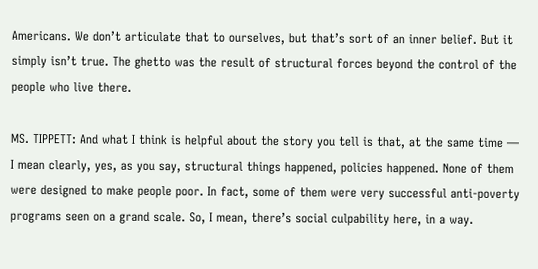Americans. We don’t articulate that to ourselves, but that’s sort of an inner belief. But it simply isn’t true. The ghetto was the result of structural forces beyond the control of the people who live there.

MS. TIPPETT: And what I think is helpful about the story you tell is that, at the same time — I mean clearly, yes, as you say, structural things happened, policies happened. None of them were designed to make people poor. In fact, some of them were very successful anti-poverty programs seen on a grand scale. So, I mean, there’s social culpability here, in a way.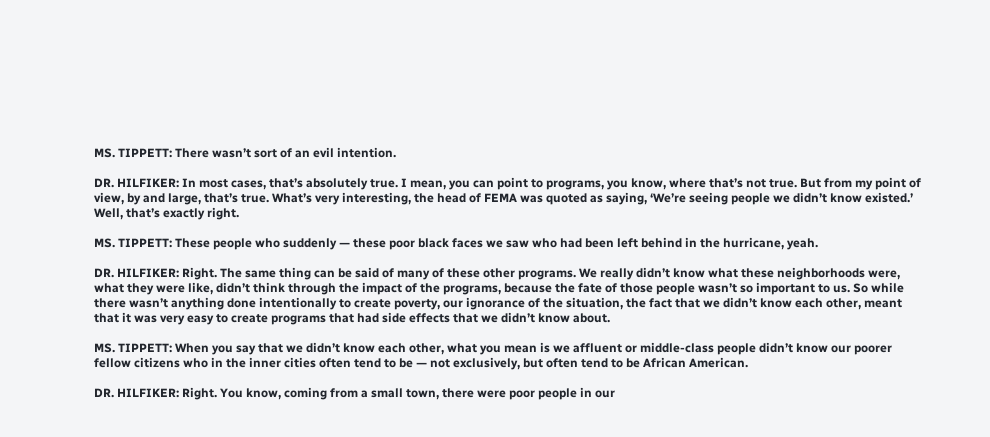MS. TIPPETT: There wasn’t sort of an evil intention.

DR. HILFIKER: In most cases, that’s absolutely true. I mean, you can point to programs, you know, where that’s not true. But from my point of view, by and large, that’s true. What’s very interesting, the head of FEMA was quoted as saying, ‘We’re seeing people we didn’t know existed.’ Well, that’s exactly right.

MS. TIPPETT: These people who suddenly — these poor black faces we saw who had been left behind in the hurricane, yeah.

DR. HILFIKER: Right. The same thing can be said of many of these other programs. We really didn’t know what these neighborhoods were, what they were like, didn’t think through the impact of the programs, because the fate of those people wasn’t so important to us. So while there wasn’t anything done intentionally to create poverty, our ignorance of the situation, the fact that we didn’t know each other, meant that it was very easy to create programs that had side effects that we didn’t know about.

MS. TIPPETT: When you say that we didn’t know each other, what you mean is we affluent or middle-class people didn’t know our poorer fellow citizens who in the inner cities often tend to be — not exclusively, but often tend to be African American.

DR. HILFIKER: Right. You know, coming from a small town, there were poor people in our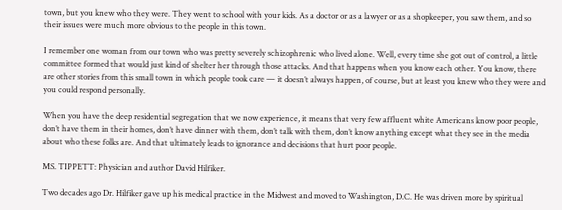town, but you knew who they were. They went to school with your kids. As a doctor or as a lawyer or as a shopkeeper, you saw them, and so their issues were much more obvious to the people in this town.

I remember one woman from our town who was pretty severely schizophrenic who lived alone. Well, every time she got out of control, a little committee formed that would just kind of shelter her through those attacks. And that happens when you know each other. You know, there are other stories from this small town in which people took care — it doesn’t always happen, of course, but at least you knew who they were and you could respond personally.

When you have the deep residential segregation that we now experience, it means that very few affluent white Americans know poor people, don’t have them in their homes, don’t have dinner with them, don’t talk with them, don’t know anything except what they see in the media about who these folks are. And that ultimately leads to ignorance and decisions that hurt poor people.

MS. TIPPETT: Physician and author David Hilfiker.

Two decades ago Dr. Hilfiker gave up his medical practice in the Midwest and moved to Washington, D.C. He was driven more by spiritual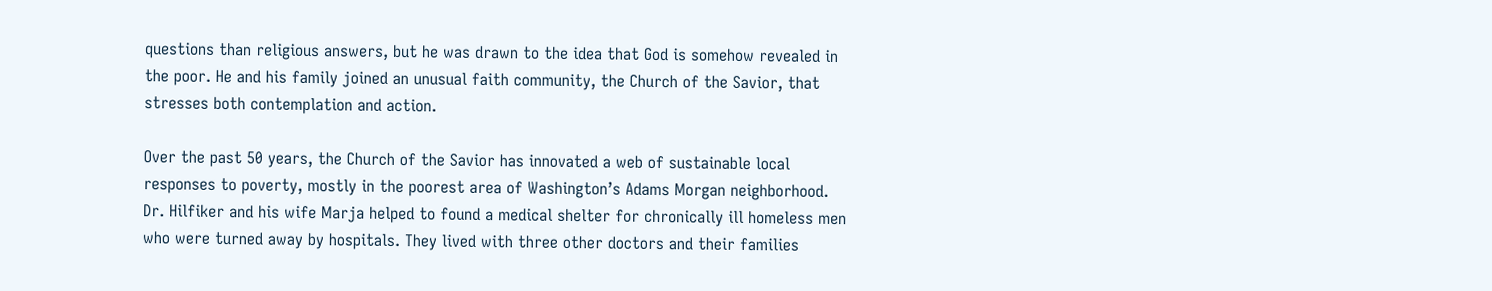questions than religious answers, but he was drawn to the idea that God is somehow revealed in the poor. He and his family joined an unusual faith community, the Church of the Savior, that stresses both contemplation and action.

Over the past 50 years, the Church of the Savior has innovated a web of sustainable local responses to poverty, mostly in the poorest area of Washington’s Adams Morgan neighborhood. Dr. Hilfiker and his wife Marja helped to found a medical shelter for chronically ill homeless men who were turned away by hospitals. They lived with three other doctors and their families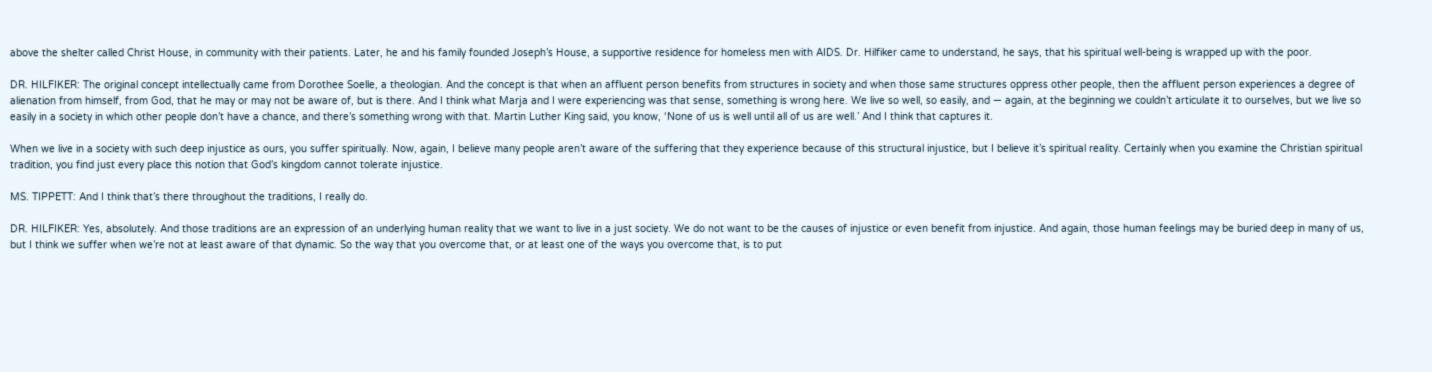above the shelter called Christ House, in community with their patients. Later, he and his family founded Joseph’s House, a supportive residence for homeless men with AIDS. Dr. Hilfiker came to understand, he says, that his spiritual well-being is wrapped up with the poor.

DR. HILFIKER: The original concept intellectually came from Dorothee Soelle, a theologian. And the concept is that when an affluent person benefits from structures in society and when those same structures oppress other people, then the affluent person experiences a degree of alienation from himself, from God, that he may or may not be aware of, but is there. And I think what Marja and I were experiencing was that sense, something is wrong here. We live so well, so easily, and — again, at the beginning we couldn’t articulate it to ourselves, but we live so easily in a society in which other people don’t have a chance, and there’s something wrong with that. Martin Luther King said, you know, ‘None of us is well until all of us are well.’ And I think that captures it.

When we live in a society with such deep injustice as ours, you suffer spiritually. Now, again, I believe many people aren’t aware of the suffering that they experience because of this structural injustice, but I believe it’s spiritual reality. Certainly when you examine the Christian spiritual tradition, you find just every place this notion that God’s kingdom cannot tolerate injustice.

MS. TIPPETT: And I think that’s there throughout the traditions, I really do.

DR. HILFIKER: Yes, absolutely. And those traditions are an expression of an underlying human reality that we want to live in a just society. We do not want to be the causes of injustice or even benefit from injustice. And again, those human feelings may be buried deep in many of us, but I think we suffer when we’re not at least aware of that dynamic. So the way that you overcome that, or at least one of the ways you overcome that, is to put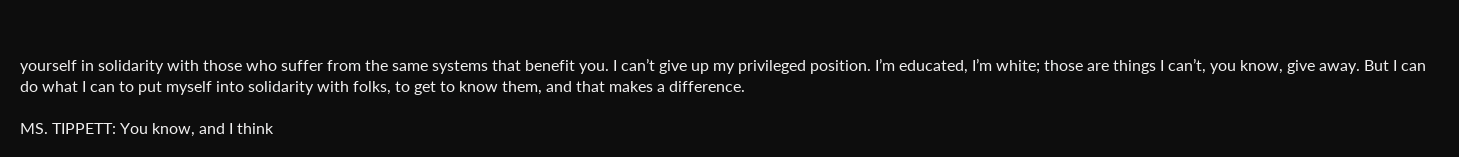yourself in solidarity with those who suffer from the same systems that benefit you. I can’t give up my privileged position. I’m educated, I’m white; those are things I can’t, you know, give away. But I can do what I can to put myself into solidarity with folks, to get to know them, and that makes a difference.

MS. TIPPETT: You know, and I think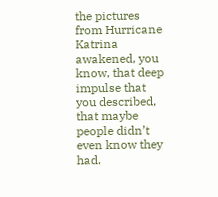the pictures from Hurricane Katrina awakened, you know, that deep impulse that you described, that maybe people didn’t even know they had.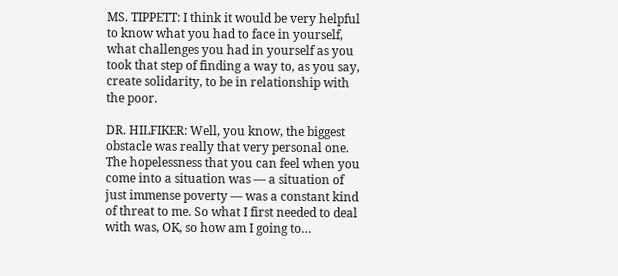MS. TIPPETT: I think it would be very helpful to know what you had to face in yourself, what challenges you had in yourself as you took that step of finding a way to, as you say, create solidarity, to be in relationship with the poor.

DR. HILFIKER: Well, you know, the biggest obstacle was really that very personal one. The hopelessness that you can feel when you come into a situation was — a situation of just immense poverty — was a constant kind of threat to me. So what I first needed to deal with was, OK, so how am I going to…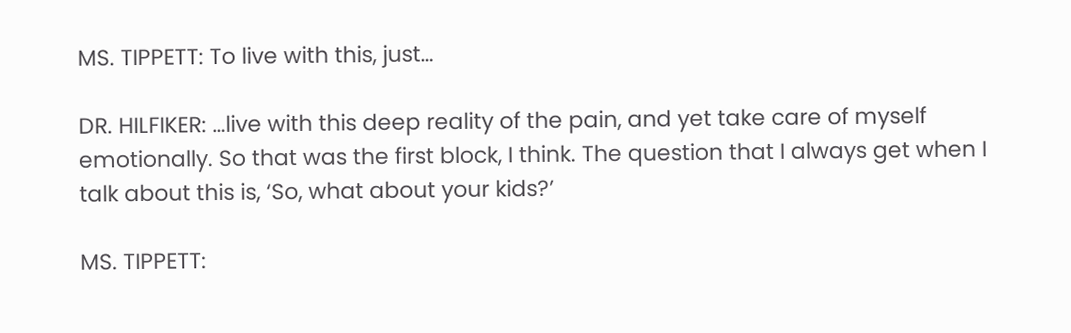MS. TIPPETT: To live with this, just…

DR. HILFIKER: …live with this deep reality of the pain, and yet take care of myself emotionally. So that was the first block, I think. The question that I always get when I talk about this is, ‘So, what about your kids?’

MS. TIPPETT: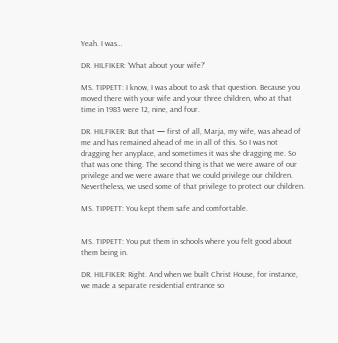Yeah. I was…

DR. HILFIKER: ‘What about your wife?’

MS. TIPPETT: I know, I was about to ask that question. Because you moved there with your wife and your three children, who at that time in 1983 were 12, nine, and four.

DR. HILFIKER: But that — first of all, Marja, my wife, was ahead of me and has remained ahead of me in all of this. So I was not dragging her anyplace, and sometimes it was she dragging me. So that was one thing. The second thing is that we were aware of our privilege and we were aware that we could privilege our children. Nevertheless, we used some of that privilege to protect our children.

MS. TIPPETT: You kept them safe and comfortable.


MS. TIPPETT: You put them in schools where you felt good about them being in.

DR. HILFIKER: Right. And when we built Christ House, for instance, we made a separate residential entrance so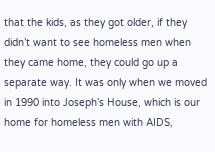that the kids, as they got older, if they didn’t want to see homeless men when they came home, they could go up a separate way. It was only when we moved in 1990 into Joseph’s House, which is our home for homeless men with AIDS,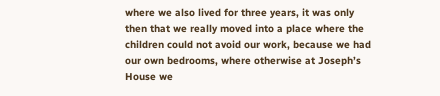where we also lived for three years, it was only then that we really moved into a place where the children could not avoid our work, because we had our own bedrooms, where otherwise at Joseph’s House we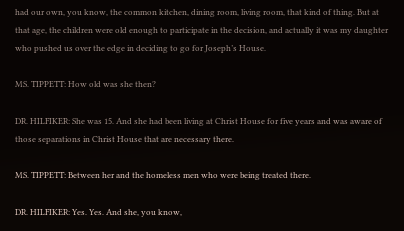had our own, you know, the common kitchen, dining room, living room, that kind of thing. But at that age, the children were old enough to participate in the decision, and actually it was my daughter who pushed us over the edge in deciding to go for Joseph’s House.

MS. TIPPETT: How old was she then?

DR. HILFIKER: She was 15. And she had been living at Christ House for five years and was aware of those separations in Christ House that are necessary there.

MS. TIPPETT: Between her and the homeless men who were being treated there.

DR. HILFIKER: Yes. Yes. And she, you know,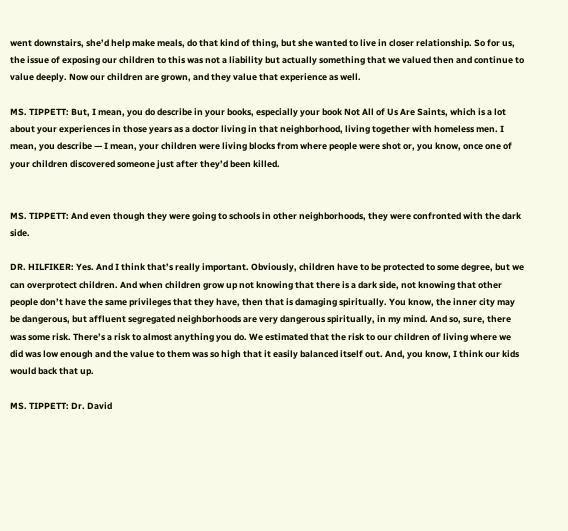went downstairs, she’d help make meals, do that kind of thing, but she wanted to live in closer relationship. So for us, the issue of exposing our children to this was not a liability but actually something that we valued then and continue to value deeply. Now our children are grown, and they value that experience as well.

MS. TIPPETT: But, I mean, you do describe in your books, especially your book Not All of Us Are Saints, which is a lot about your experiences in those years as a doctor living in that neighborhood, living together with homeless men. I mean, you describe — I mean, your children were living blocks from where people were shot or, you know, once one of your children discovered someone just after they’d been killed.


MS. TIPPETT: And even though they were going to schools in other neighborhoods, they were confronted with the dark side.

DR. HILFIKER: Yes. And I think that’s really important. Obviously, children have to be protected to some degree, but we can overprotect children. And when children grow up not knowing that there is a dark side, not knowing that other people don’t have the same privileges that they have, then that is damaging spiritually. You know, the inner city may be dangerous, but affluent segregated neighborhoods are very dangerous spiritually, in my mind. And so, sure, there was some risk. There’s a risk to almost anything you do. We estimated that the risk to our children of living where we did was low enough and the value to them was so high that it easily balanced itself out. And, you know, I think our kids would back that up.

MS. TIPPETT: Dr. David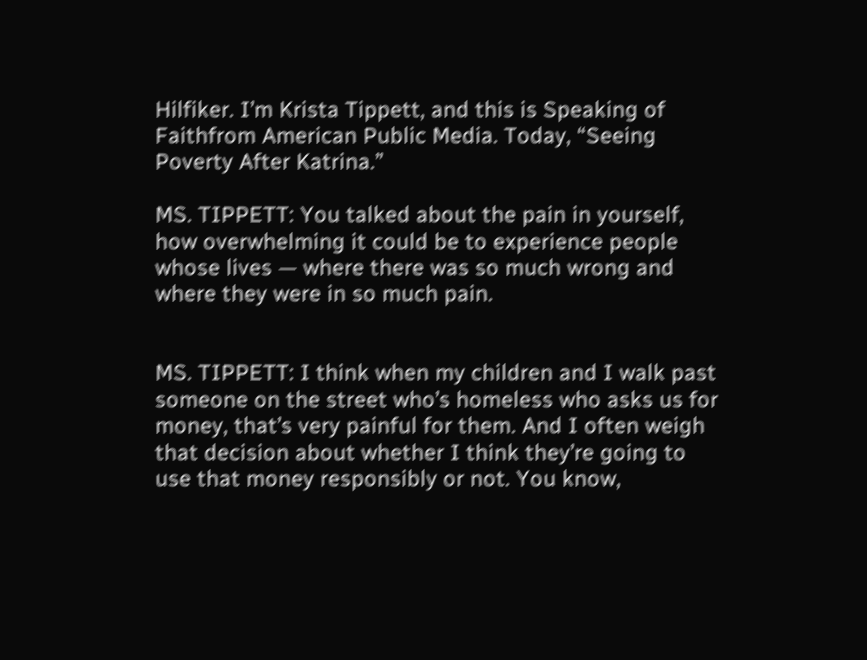Hilfiker. I’m Krista Tippett, and this is Speaking of Faithfrom American Public Media. Today, “Seeing Poverty After Katrina.”

MS. TIPPETT: You talked about the pain in yourself, how overwhelming it could be to experience people whose lives — where there was so much wrong and where they were in so much pain.


MS. TIPPETT: I think when my children and I walk past someone on the street who’s homeless who asks us for money, that’s very painful for them. And I often weigh that decision about whether I think they’re going to use that money responsibly or not. You know,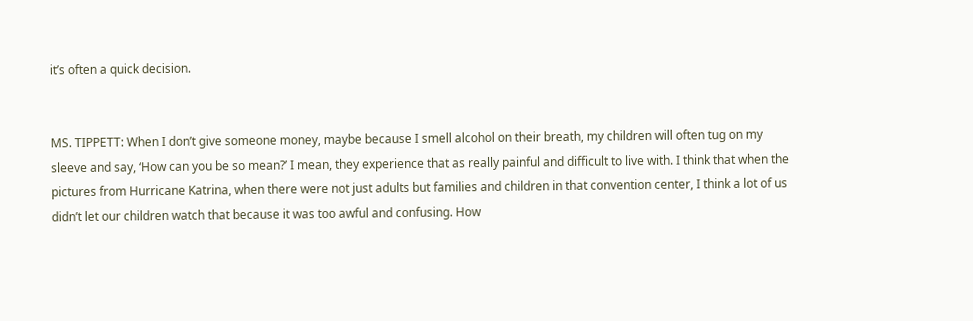it’s often a quick decision.


MS. TIPPETT: When I don’t give someone money, maybe because I smell alcohol on their breath, my children will often tug on my sleeve and say, ‘How can you be so mean?’ I mean, they experience that as really painful and difficult to live with. I think that when the pictures from Hurricane Katrina, when there were not just adults but families and children in that convention center, I think a lot of us didn’t let our children watch that because it was too awful and confusing. How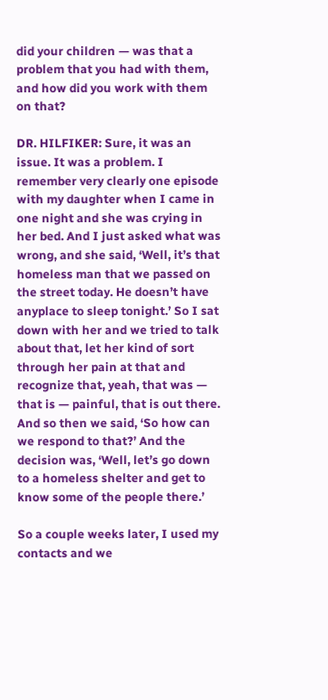did your children — was that a problem that you had with them, and how did you work with them on that?

DR. HILFIKER: Sure, it was an issue. It was a problem. I remember very clearly one episode with my daughter when I came in one night and she was crying in her bed. And I just asked what was wrong, and she said, ‘Well, it’s that homeless man that we passed on the street today. He doesn’t have anyplace to sleep tonight.’ So I sat down with her and we tried to talk about that, let her kind of sort through her pain at that and recognize that, yeah, that was — that is — painful, that is out there. And so then we said, ‘So how can we respond to that?’ And the decision was, ‘Well, let’s go down to a homeless shelter and get to know some of the people there.’

So a couple weeks later, I used my contacts and we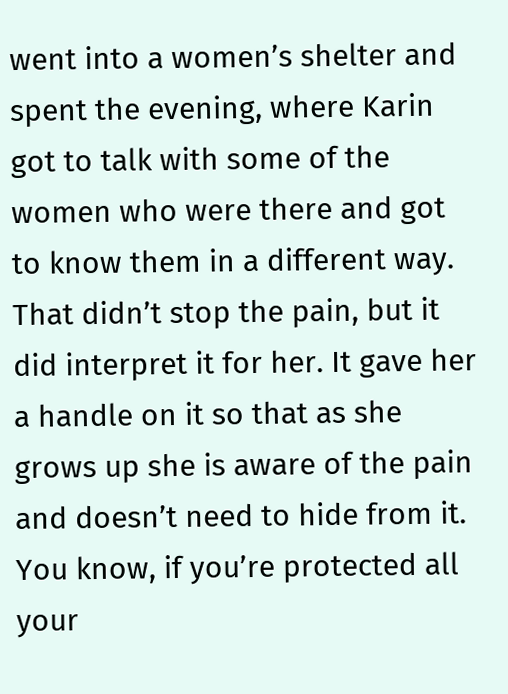went into a women’s shelter and spent the evening, where Karin got to talk with some of the women who were there and got to know them in a different way. That didn’t stop the pain, but it did interpret it for her. It gave her a handle on it so that as she grows up she is aware of the pain and doesn’t need to hide from it. You know, if you’re protected all your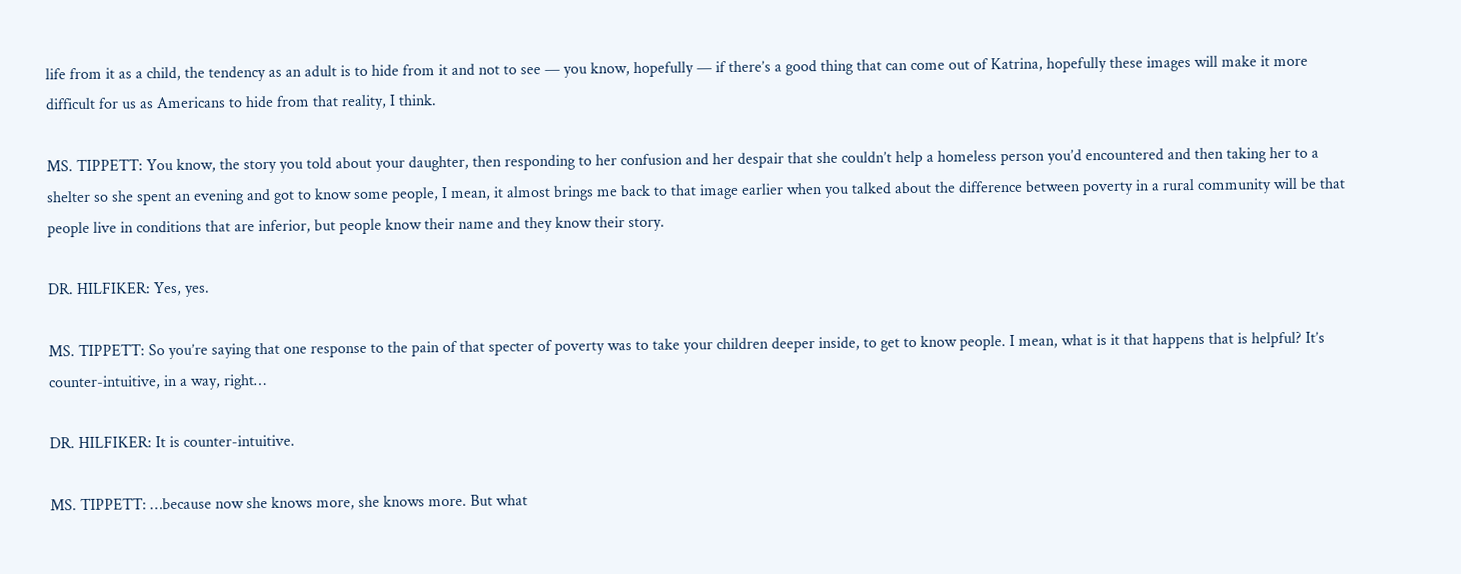life from it as a child, the tendency as an adult is to hide from it and not to see — you know, hopefully — if there’s a good thing that can come out of Katrina, hopefully these images will make it more difficult for us as Americans to hide from that reality, I think.

MS. TIPPETT: You know, the story you told about your daughter, then responding to her confusion and her despair that she couldn’t help a homeless person you’d encountered and then taking her to a shelter so she spent an evening and got to know some people, I mean, it almost brings me back to that image earlier when you talked about the difference between poverty in a rural community will be that people live in conditions that are inferior, but people know their name and they know their story.

DR. HILFIKER: Yes, yes.

MS. TIPPETT: So you’re saying that one response to the pain of that specter of poverty was to take your children deeper inside, to get to know people. I mean, what is it that happens that is helpful? It’s counter-intuitive, in a way, right…

DR. HILFIKER: It is counter-intuitive.

MS. TIPPETT: …because now she knows more, she knows more. But what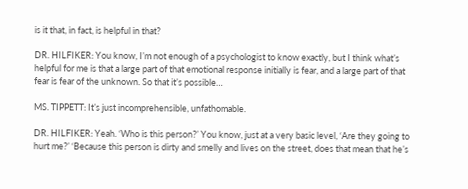is it that, in fact, is helpful in that?

DR. HILFIKER: You know, I’m not enough of a psychologist to know exactly, but I think what’s helpful for me is that a large part of that emotional response initially is fear, and a large part of that fear is fear of the unknown. So that it’s possible…

MS. TIPPETT: It’s just incomprehensible, unfathomable.

DR. HILFIKER: Yeah. ‘Who is this person?’ You know, just at a very basic level, ‘Are they going to hurt me?’ ‘Because this person is dirty and smelly and lives on the street, does that mean that he’s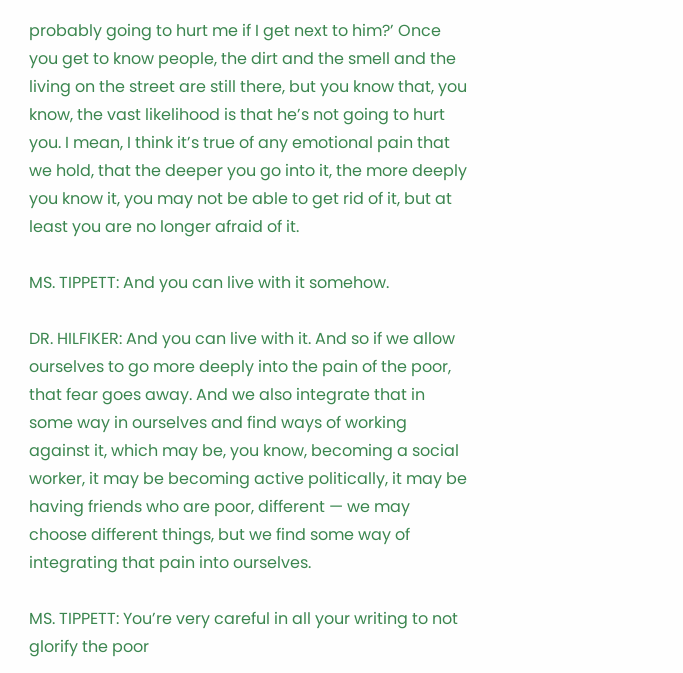probably going to hurt me if I get next to him?’ Once you get to know people, the dirt and the smell and the living on the street are still there, but you know that, you know, the vast likelihood is that he’s not going to hurt you. I mean, I think it’s true of any emotional pain that we hold, that the deeper you go into it, the more deeply you know it, you may not be able to get rid of it, but at least you are no longer afraid of it.

MS. TIPPETT: And you can live with it somehow.

DR. HILFIKER: And you can live with it. And so if we allow ourselves to go more deeply into the pain of the poor, that fear goes away. And we also integrate that in some way in ourselves and find ways of working against it, which may be, you know, becoming a social worker, it may be becoming active politically, it may be having friends who are poor, different — we may choose different things, but we find some way of integrating that pain into ourselves.

MS. TIPPETT: You’re very careful in all your writing to not glorify the poor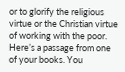or to glorify the religious virtue or the Christian virtue of working with the poor. Here’s a passage from one of your books. You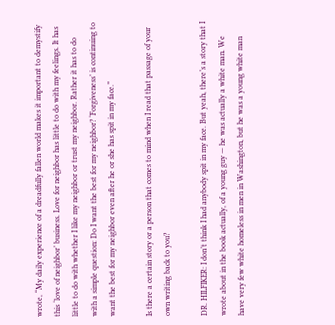wrote, “My daily experience of a dreadfully fallen world makes it important to demystify this ‘love of neighbor’ business. Love for neighbor has little to do with my feelings. It has little to do with whether I like my neighbor or trust my neighbor. Rather it has to do with a simple question: Do I want the best for my neighbor? ‘Forgiveness’ is continuing to want the best for my neighbor even after he or she has spit in my face.”

Is there a certain story or a person that comes to mind when I read that passage of your own writing back to you?

DR. HILFIKER: I don’t think I had anybody spit in my face. But yeah, there’s a story that I wrote about in the book actually, of a young guy — he was actually a white man. We have very few white homeless in men in Washington, but he was a young white man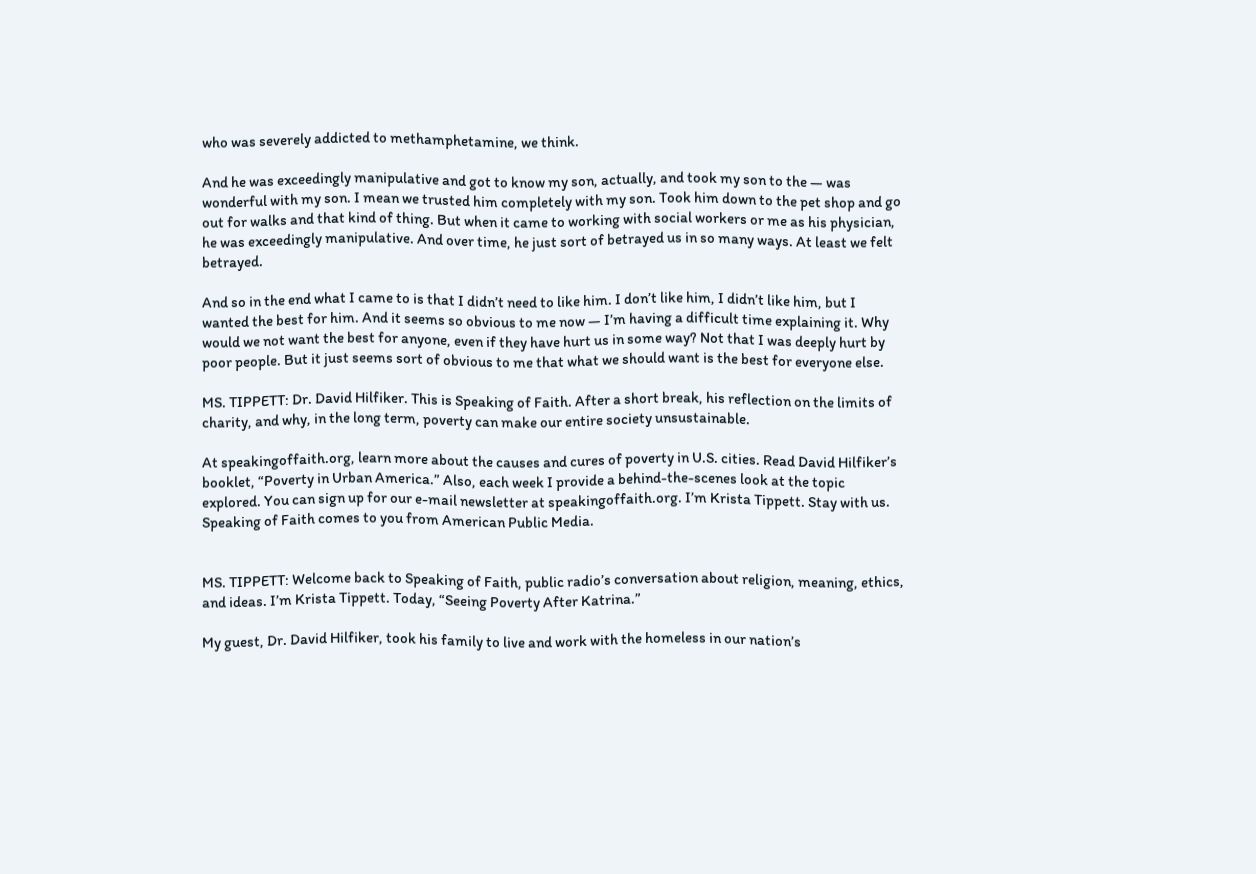who was severely addicted to methamphetamine, we think.

And he was exceedingly manipulative and got to know my son, actually, and took my son to the — was wonderful with my son. I mean we trusted him completely with my son. Took him down to the pet shop and go out for walks and that kind of thing. But when it came to working with social workers or me as his physician, he was exceedingly manipulative. And over time, he just sort of betrayed us in so many ways. At least we felt betrayed.

And so in the end what I came to is that I didn’t need to like him. I don’t like him, I didn’t like him, but I wanted the best for him. And it seems so obvious to me now — I’m having a difficult time explaining it. Why would we not want the best for anyone, even if they have hurt us in some way? Not that I was deeply hurt by poor people. But it just seems sort of obvious to me that what we should want is the best for everyone else.

MS. TIPPETT: Dr. David Hilfiker. This is Speaking of Faith. After a short break, his reflection on the limits of charity, and why, in the long term, poverty can make our entire society unsustainable.

At speakingoffaith.org, learn more about the causes and cures of poverty in U.S. cities. Read David Hilfiker’s booklet, “Poverty in Urban America.” Also, each week I provide a behind-the-scenes look at the topic explored. You can sign up for our e-mail newsletter at speakingoffaith.org. I’m Krista Tippett. Stay with us. Speaking of Faith comes to you from American Public Media.


MS. TIPPETT: Welcome back to Speaking of Faith, public radio’s conversation about religion, meaning, ethics, and ideas. I’m Krista Tippett. Today, “Seeing Poverty After Katrina.”

My guest, Dr. David Hilfiker, took his family to live and work with the homeless in our nation’s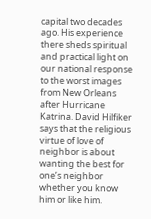capital two decades ago. His experience there sheds spiritual and practical light on our national response to the worst images from New Orleans after Hurricane Katrina. David Hilfiker says that the religious virtue of love of neighbor is about wanting the best for one’s neighbor whether you know him or like him.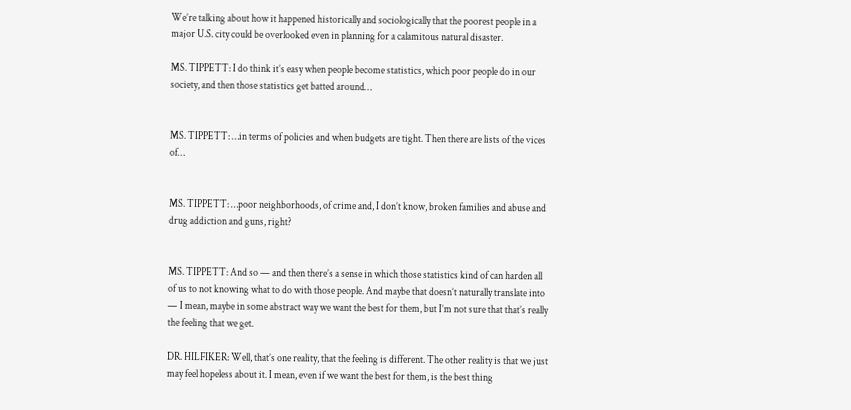We’re talking about how it happened historically and sociologically that the poorest people in a major U.S. city could be overlooked even in planning for a calamitous natural disaster.

MS. TIPPETT: I do think it’s easy when people become statistics, which poor people do in our society, and then those statistics get batted around…


MS. TIPPETT: …in terms of policies and when budgets are tight. Then there are lists of the vices of…


MS. TIPPETT: …poor neighborhoods, of crime and, I don’t know, broken families and abuse and drug addiction and guns, right?


MS. TIPPETT: And so — and then there’s a sense in which those statistics kind of can harden all of us to not knowing what to do with those people. And maybe that doesn’t naturally translate into — I mean, maybe in some abstract way we want the best for them, but I’m not sure that that’s really the feeling that we get.

DR. HILFIKER: Well, that’s one reality, that the feeling is different. The other reality is that we just may feel hopeless about it. I mean, even if we want the best for them, is the best thing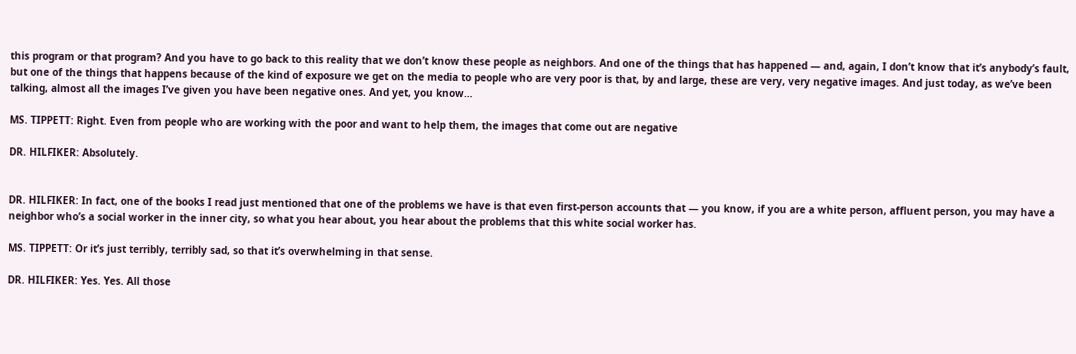this program or that program? And you have to go back to this reality that we don’t know these people as neighbors. And one of the things that has happened — and, again, I don’t know that it’s anybody’s fault, but one of the things that happens because of the kind of exposure we get on the media to people who are very poor is that, by and large, these are very, very negative images. And just today, as we’ve been talking, almost all the images I’ve given you have been negative ones. And yet, you know…

MS. TIPPETT: Right. Even from people who are working with the poor and want to help them, the images that come out are negative

DR. HILFIKER: Absolutely.


DR. HILFIKER: In fact, one of the books I read just mentioned that one of the problems we have is that even first-person accounts that — you know, if you are a white person, affluent person, you may have a neighbor who’s a social worker in the inner city, so what you hear about, you hear about the problems that this white social worker has.

MS. TIPPETT: Or it’s just terribly, terribly sad, so that it’s overwhelming in that sense.

DR. HILFIKER: Yes. Yes. All those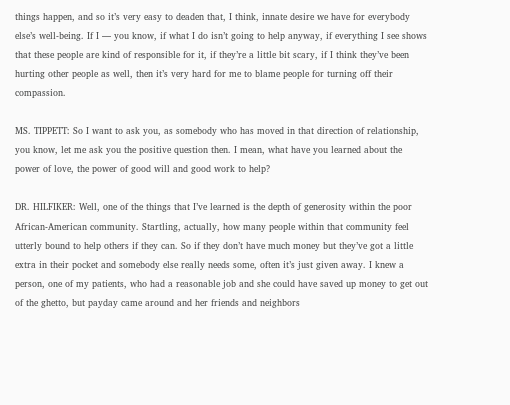things happen, and so it’s very easy to deaden that, I think, innate desire we have for everybody else’s well-being. If I — you know, if what I do isn’t going to help anyway, if everything I see shows that these people are kind of responsible for it, if they’re a little bit scary, if I think they’ve been hurting other people as well, then it’s very hard for me to blame people for turning off their compassion.

MS. TIPPETT: So I want to ask you, as somebody who has moved in that direction of relationship, you know, let me ask you the positive question then. I mean, what have you learned about the power of love, the power of good will and good work to help?

DR. HILFIKER: Well, one of the things that I’ve learned is the depth of generosity within the poor African-American community. Startling, actually, how many people within that community feel utterly bound to help others if they can. So if they don’t have much money but they’ve got a little extra in their pocket and somebody else really needs some, often it’s just given away. I knew a person, one of my patients, who had a reasonable job and she could have saved up money to get out of the ghetto, but payday came around and her friends and neighbors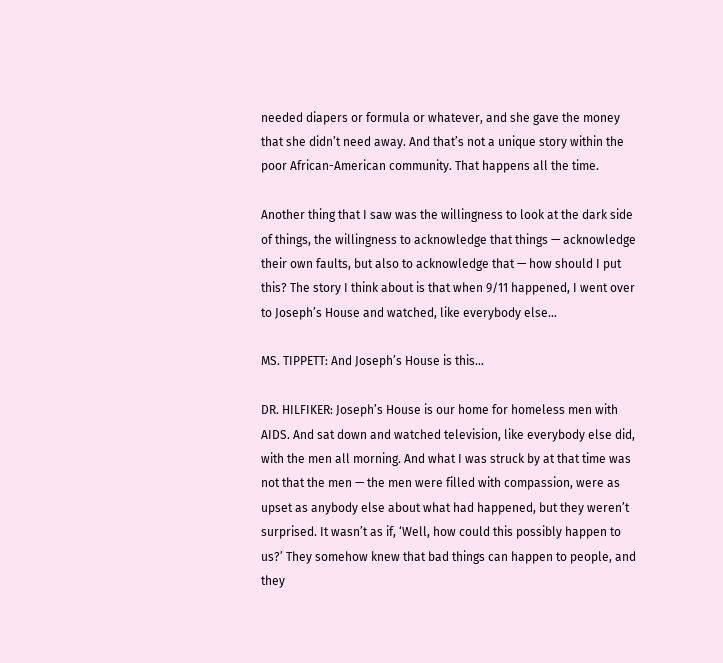needed diapers or formula or whatever, and she gave the money that she didn’t need away. And that’s not a unique story within the poor African-American community. That happens all the time.

Another thing that I saw was the willingness to look at the dark side of things, the willingness to acknowledge that things — acknowledge their own faults, but also to acknowledge that — how should I put this? The story I think about is that when 9/11 happened, I went over to Joseph’s House and watched, like everybody else…

MS. TIPPETT: And Joseph’s House is this…

DR. HILFIKER: Joseph’s House is our home for homeless men with AIDS. And sat down and watched television, like everybody else did, with the men all morning. And what I was struck by at that time was not that the men — the men were filled with compassion, were as upset as anybody else about what had happened, but they weren’t surprised. It wasn’t as if, ‘Well, how could this possibly happen to us?’ They somehow knew that bad things can happen to people, and they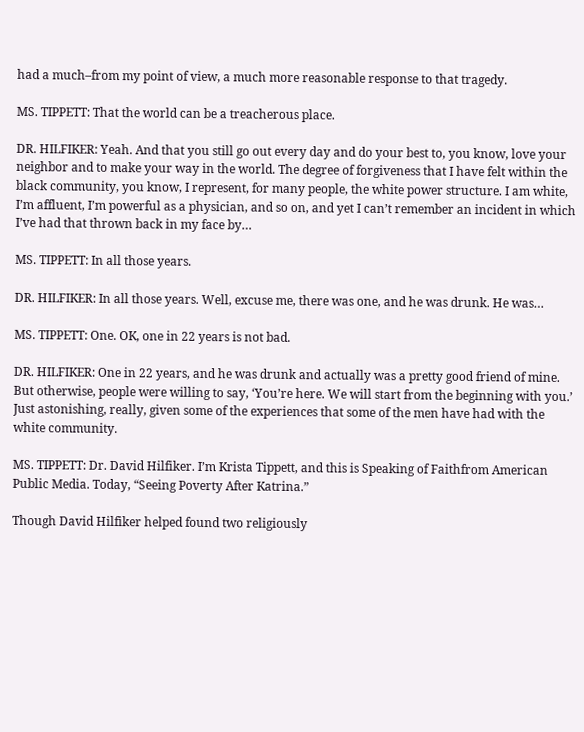had a much–from my point of view, a much more reasonable response to that tragedy.

MS. TIPPETT: That the world can be a treacherous place.

DR. HILFIKER: Yeah. And that you still go out every day and do your best to, you know, love your neighbor and to make your way in the world. The degree of forgiveness that I have felt within the black community, you know, I represent, for many people, the white power structure. I am white, I’m affluent, I’m powerful as a physician, and so on, and yet I can’t remember an incident in which I’ve had that thrown back in my face by…

MS. TIPPETT: In all those years.

DR. HILFIKER: In all those years. Well, excuse me, there was one, and he was drunk. He was…

MS. TIPPETT: One. OK, one in 22 years is not bad.

DR. HILFIKER: One in 22 years, and he was drunk and actually was a pretty good friend of mine. But otherwise, people were willing to say, ‘You’re here. We will start from the beginning with you.’ Just astonishing, really, given some of the experiences that some of the men have had with the white community.

MS. TIPPETT: Dr. David Hilfiker. I’m Krista Tippett, and this is Speaking of Faithfrom American Public Media. Today, “Seeing Poverty After Katrina.”

Though David Hilfiker helped found two religiously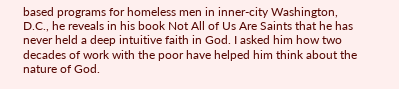based programs for homeless men in inner-city Washington, D.C., he reveals in his book Not All of Us Are Saints that he has never held a deep intuitive faith in God. I asked him how two decades of work with the poor have helped him think about the nature of God.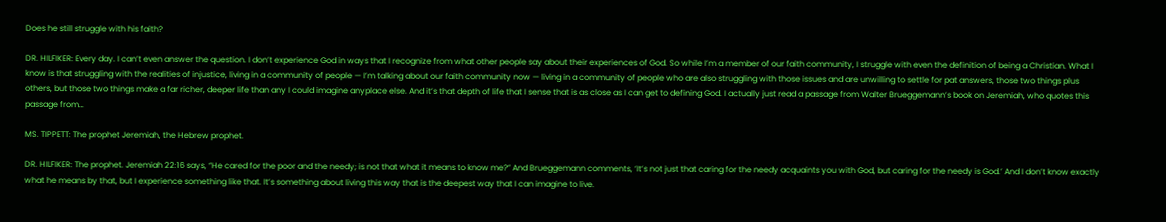Does he still struggle with his faith?

DR. HILFIKER: Every day. I can’t even answer the question. I don’t experience God in ways that I recognize from what other people say about their experiences of God. So while I’m a member of our faith community, I struggle with even the definition of being a Christian. What I know is that struggling with the realities of injustice, living in a community of people — I’m talking about our faith community now — living in a community of people who are also struggling with those issues and are unwilling to settle for pat answers, those two things plus others, but those two things make a far richer, deeper life than any I could imagine anyplace else. And it’s that depth of life that I sense that is as close as I can get to defining God. I actually just read a passage from Walter Brueggemann’s book on Jeremiah, who quotes this passage from…

MS. TIPPETT: The prophet Jeremiah, the Hebrew prophet.

DR. HILFIKER: The prophet. Jeremiah 22:16 says, “He cared for the poor and the needy; is not that what it means to know me?” And Brueggemann comments, ‘It’s not just that caring for the needy acquaints you with God, but caring for the needy is God.’ And I don’t know exactly what he means by that, but I experience something like that. It’s something about living this way that is the deepest way that I can imagine to live.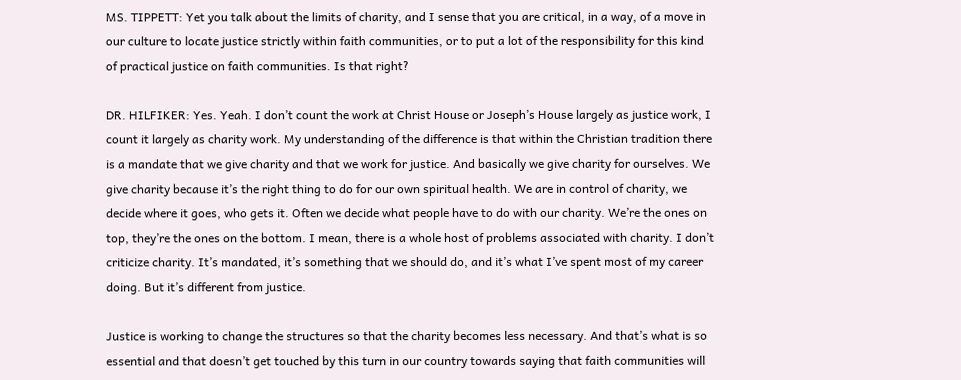MS. TIPPETT: Yet you talk about the limits of charity, and I sense that you are critical, in a way, of a move in our culture to locate justice strictly within faith communities, or to put a lot of the responsibility for this kind of practical justice on faith communities. Is that right?

DR. HILFIKER: Yes. Yeah. I don’t count the work at Christ House or Joseph’s House largely as justice work, I count it largely as charity work. My understanding of the difference is that within the Christian tradition there is a mandate that we give charity and that we work for justice. And basically we give charity for ourselves. We give charity because it’s the right thing to do for our own spiritual health. We are in control of charity, we decide where it goes, who gets it. Often we decide what people have to do with our charity. We’re the ones on top, they’re the ones on the bottom. I mean, there is a whole host of problems associated with charity. I don’t criticize charity. It’s mandated, it’s something that we should do, and it’s what I’ve spent most of my career doing. But it’s different from justice.

Justice is working to change the structures so that the charity becomes less necessary. And that’s what is so essential and that doesn’t get touched by this turn in our country towards saying that faith communities will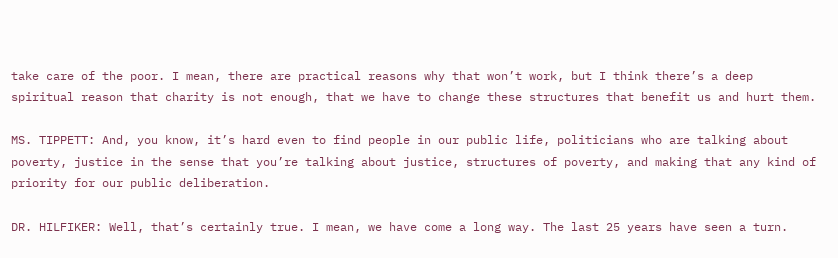take care of the poor. I mean, there are practical reasons why that won’t work, but I think there’s a deep spiritual reason that charity is not enough, that we have to change these structures that benefit us and hurt them.

MS. TIPPETT: And, you know, it’s hard even to find people in our public life, politicians who are talking about poverty, justice in the sense that you’re talking about justice, structures of poverty, and making that any kind of priority for our public deliberation.

DR. HILFIKER: Well, that’s certainly true. I mean, we have come a long way. The last 25 years have seen a turn.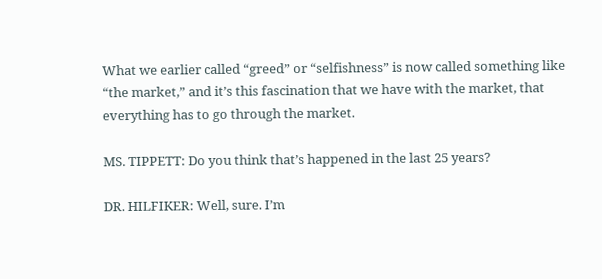What we earlier called “greed” or “selfishness” is now called something like “the market,” and it’s this fascination that we have with the market, that everything has to go through the market.

MS. TIPPETT: Do you think that’s happened in the last 25 years?

DR. HILFIKER: Well, sure. I’m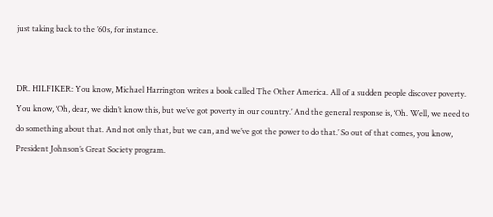just taking back to the ’60s, for instance.


DR. HILFIKER: You know, Michael Harrington writes a book called The Other America. All of a sudden people discover poverty. You know, ‘Oh, dear, we didn’t know this, but we’ve got poverty in our country.’ And the general response is, ‘Oh. Well, we need to do something about that. And not only that, but we can, and we’ve got the power to do that.’ So out of that comes, you know, President Johnson’s Great Society program.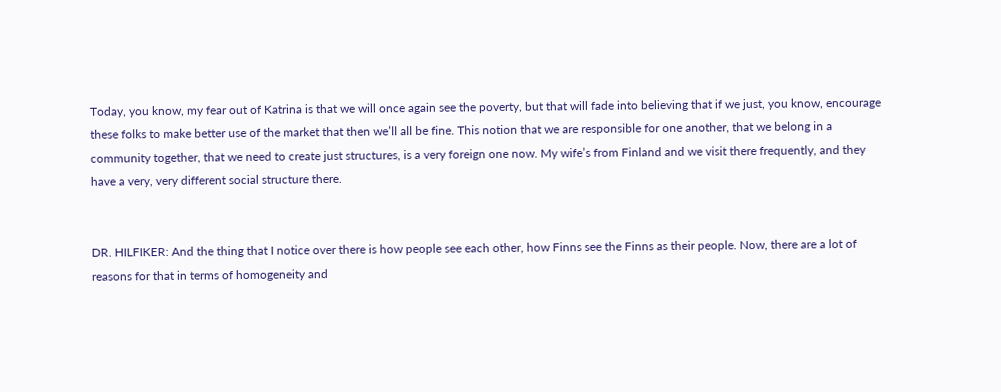Today, you know, my fear out of Katrina is that we will once again see the poverty, but that will fade into believing that if we just, you know, encourage these folks to make better use of the market that then we’ll all be fine. This notion that we are responsible for one another, that we belong in a community together, that we need to create just structures, is a very foreign one now. My wife’s from Finland and we visit there frequently, and they have a very, very different social structure there.


DR. HILFIKER: And the thing that I notice over there is how people see each other, how Finns see the Finns as their people. Now, there are a lot of reasons for that in terms of homogeneity and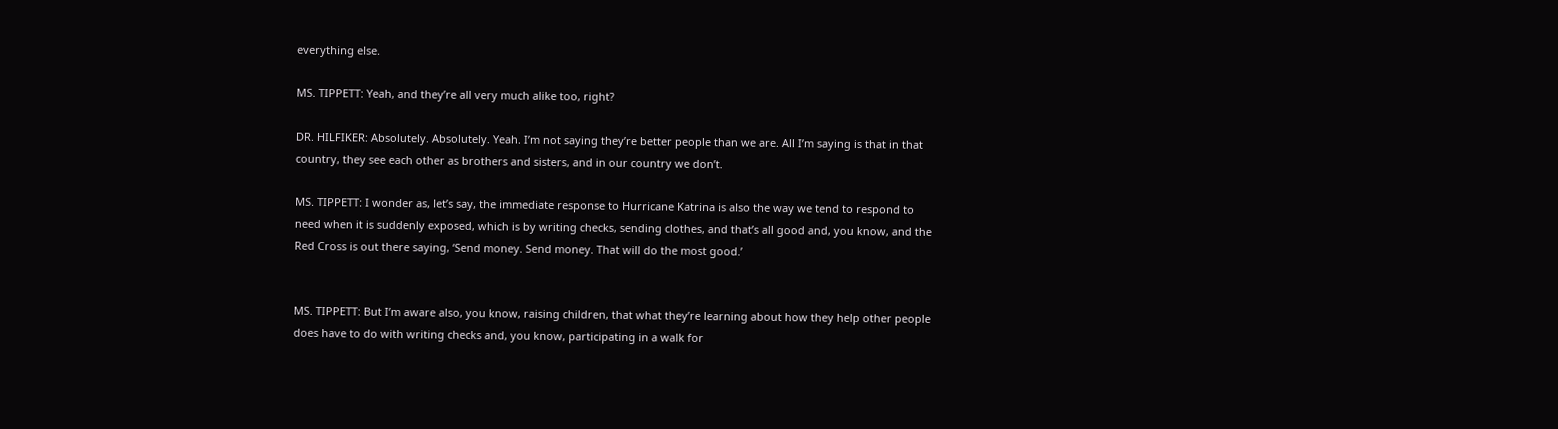everything else.

MS. TIPPETT: Yeah, and they’re all very much alike too, right?

DR. HILFIKER: Absolutely. Absolutely. Yeah. I’m not saying they’re better people than we are. All I’m saying is that in that country, they see each other as brothers and sisters, and in our country we don’t.

MS. TIPPETT: I wonder as, let’s say, the immediate response to Hurricane Katrina is also the way we tend to respond to need when it is suddenly exposed, which is by writing checks, sending clothes, and that’s all good and, you know, and the Red Cross is out there saying, ‘Send money. Send money. That will do the most good.’


MS. TIPPETT: But I’m aware also, you know, raising children, that what they’re learning about how they help other people does have to do with writing checks and, you know, participating in a walk for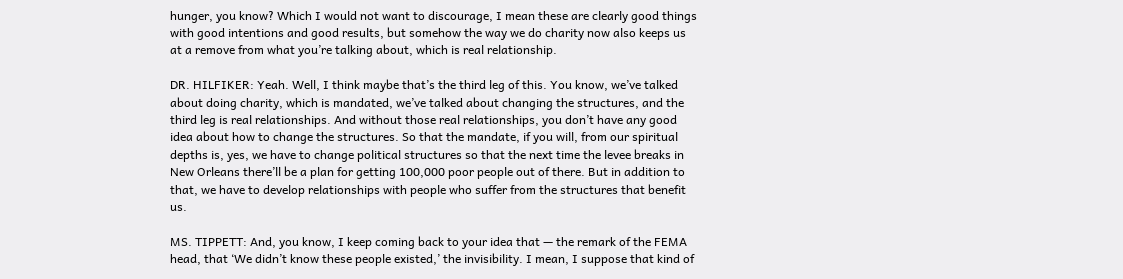hunger, you know? Which I would not want to discourage, I mean these are clearly good things with good intentions and good results, but somehow the way we do charity now also keeps us at a remove from what you’re talking about, which is real relationship.

DR. HILFIKER: Yeah. Well, I think maybe that’s the third leg of this. You know, we’ve talked about doing charity, which is mandated, we’ve talked about changing the structures, and the third leg is real relationships. And without those real relationships, you don’t have any good idea about how to change the structures. So that the mandate, if you will, from our spiritual depths is, yes, we have to change political structures so that the next time the levee breaks in New Orleans there’ll be a plan for getting 100,000 poor people out of there. But in addition to that, we have to develop relationships with people who suffer from the structures that benefit us.

MS. TIPPETT: And, you know, I keep coming back to your idea that — the remark of the FEMA head, that ‘We didn’t know these people existed,’ the invisibility. I mean, I suppose that kind of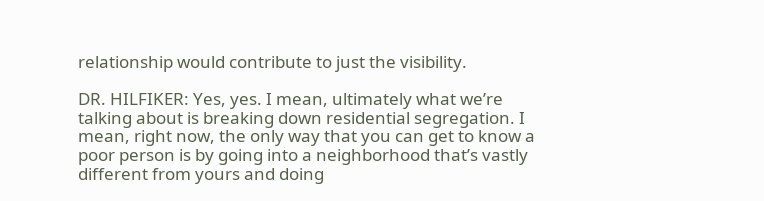relationship would contribute to just the visibility.

DR. HILFIKER: Yes, yes. I mean, ultimately what we’re talking about is breaking down residential segregation. I mean, right now, the only way that you can get to know a poor person is by going into a neighborhood that’s vastly different from yours and doing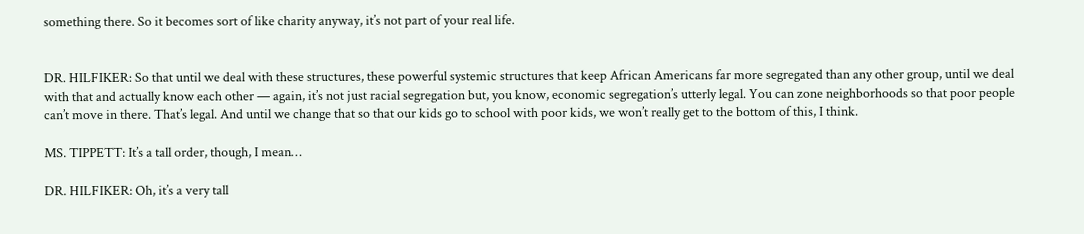something there. So it becomes sort of like charity anyway, it’s not part of your real life.


DR. HILFIKER: So that until we deal with these structures, these powerful systemic structures that keep African Americans far more segregated than any other group, until we deal with that and actually know each other — again, it’s not just racial segregation but, you know, economic segregation’s utterly legal. You can zone neighborhoods so that poor people can’t move in there. That’s legal. And until we change that so that our kids go to school with poor kids, we won’t really get to the bottom of this, I think.

MS. TIPPETT: It’s a tall order, though, I mean…

DR. HILFIKER: Oh, it’s a very tall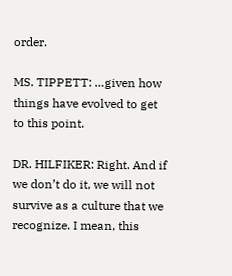order.

MS. TIPPETT: …given how things have evolved to get to this point.

DR. HILFIKER: Right. And if we don’t do it, we will not survive as a culture that we recognize. I mean, this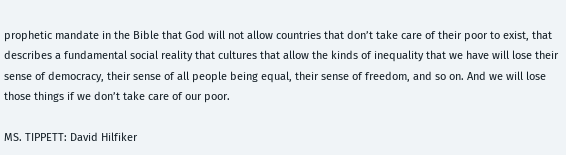prophetic mandate in the Bible that God will not allow countries that don’t take care of their poor to exist, that describes a fundamental social reality that cultures that allow the kinds of inequality that we have will lose their sense of democracy, their sense of all people being equal, their sense of freedom, and so on. And we will lose those things if we don’t take care of our poor.

MS. TIPPETT: David Hilfiker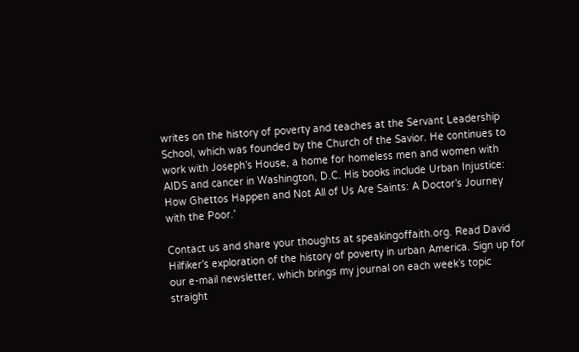writes on the history of poverty and teaches at the Servant Leadership School, which was founded by the Church of the Savior. He continues to work with Joseph’s House, a home for homeless men and women with AIDS and cancer in Washington, D.C. His books include Urban Injustice: How Ghettos Happen and Not All of Us Are Saints: A Doctor’s Journey with the Poor.’

Contact us and share your thoughts at speakingoffaith.org. Read David Hilfiker’s exploration of the history of poverty in urban America. Sign up for our e-mail newsletter, which brings my journal on each week’s topic straight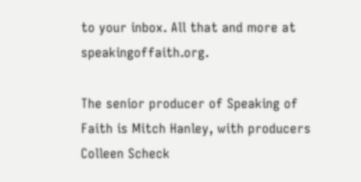to your inbox. All that and more at speakingoffaith.org.

The senior producer of Speaking of Faith is Mitch Hanley, with producers Colleen Scheck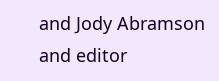and Jody Abramson and editor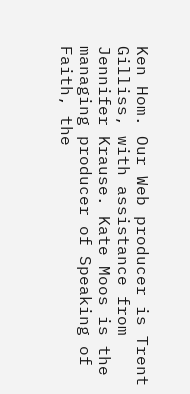Ken Hom. Our Web producer is Trent Gilliss, with assistance from Jennifer Krause. Kate Moos is the managing producer of Speaking of Faith, the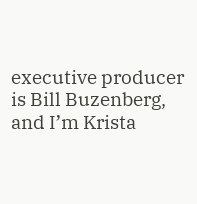executive producer is Bill Buzenberg, and I’m Krista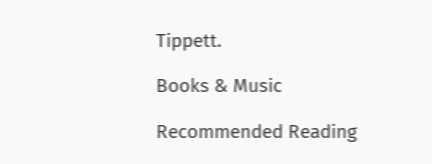Tippett.

Books & Music

Recommended Reading